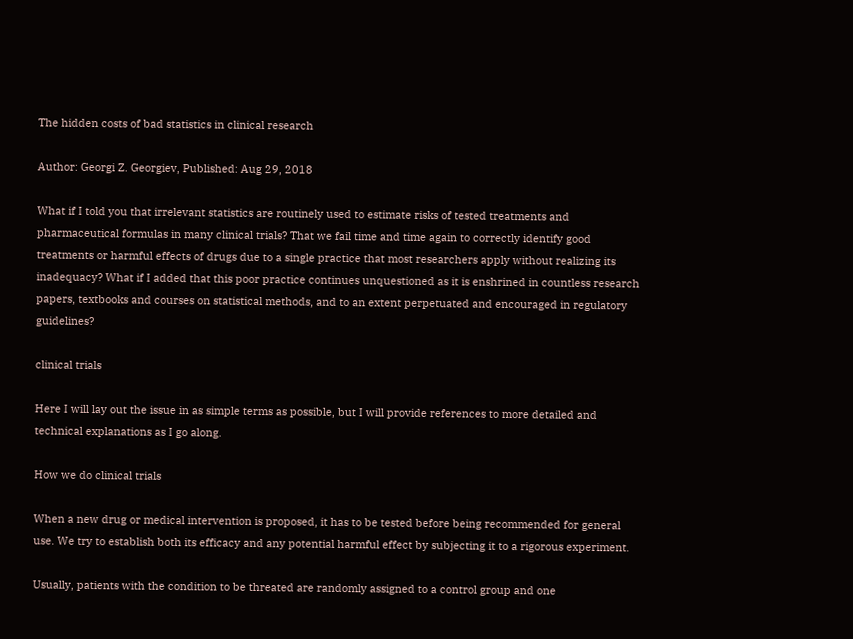The hidden costs of bad statistics in clinical research

Author: Georgi Z. Georgiev, Published: Aug 29, 2018

What if I told you that irrelevant statistics are routinely used to estimate risks of tested treatments and pharmaceutical formulas in many clinical trials? That we fail time and time again to correctly identify good treatments or harmful effects of drugs due to a single practice that most researchers apply without realizing its inadequacy? What if I added that this poor practice continues unquestioned as it is enshrined in countless research papers, textbooks and courses on statistical methods, and to an extent perpetuated and encouraged in regulatory guidelines?

clinical trials

Here I will lay out the issue in as simple terms as possible, but I will provide references to more detailed and technical explanations as I go along.

How we do clinical trials

When a new drug or medical intervention is proposed, it has to be tested before being recommended for general use. We try to establish both its efficacy and any potential harmful effect by subjecting it to a rigorous experiment.

Usually, patients with the condition to be threated are randomly assigned to a control group and one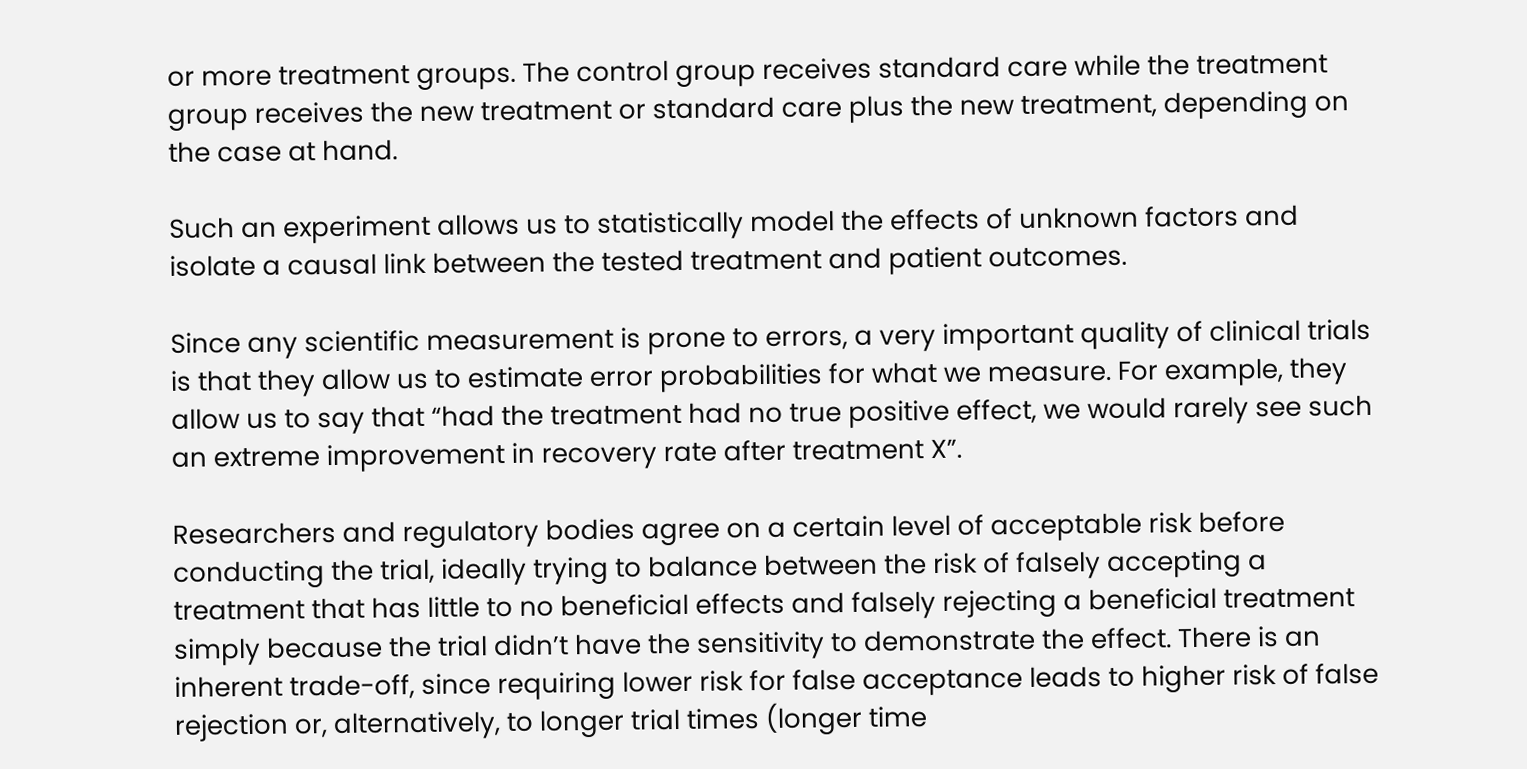or more treatment groups. The control group receives standard care while the treatment group receives the new treatment or standard care plus the new treatment, depending on the case at hand.

Such an experiment allows us to statistically model the effects of unknown factors and isolate a causal link between the tested treatment and patient outcomes.

Since any scientific measurement is prone to errors, a very important quality of clinical trials is that they allow us to estimate error probabilities for what we measure. For example, they allow us to say that “had the treatment had no true positive effect, we would rarely see such an extreme improvement in recovery rate after treatment X”.

Researchers and regulatory bodies agree on a certain level of acceptable risk before conducting the trial, ideally trying to balance between the risk of falsely accepting a treatment that has little to no beneficial effects and falsely rejecting a beneficial treatment simply because the trial didn’t have the sensitivity to demonstrate the effect. There is an inherent trade-off, since requiring lower risk for false acceptance leads to higher risk of false rejection or, alternatively, to longer trial times (longer time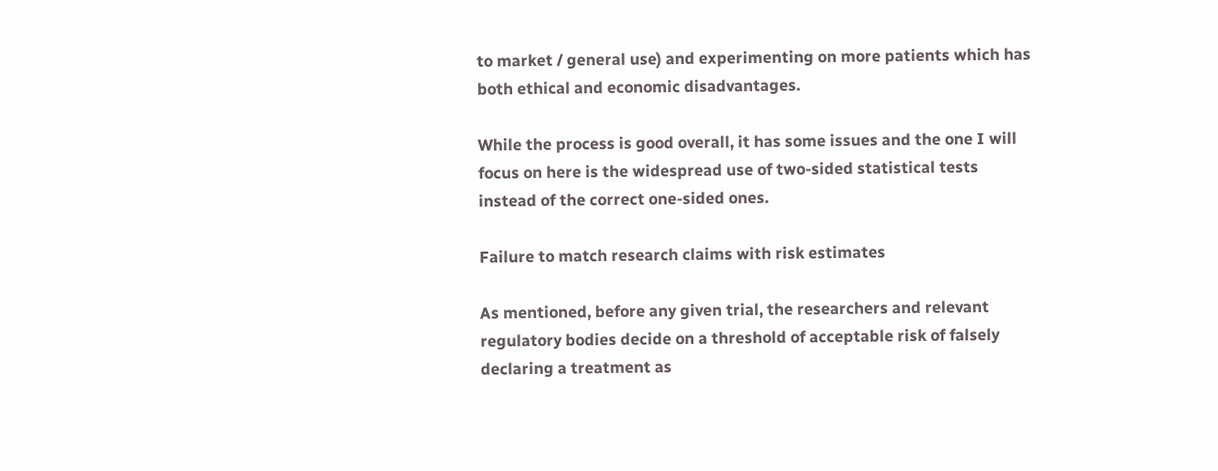to market / general use) and experimenting on more patients which has both ethical and economic disadvantages.

While the process is good overall, it has some issues and the one I will focus on here is the widespread use of two-sided statistical tests instead of the correct one-sided ones.

Failure to match research claims with risk estimates

As mentioned, before any given trial, the researchers and relevant regulatory bodies decide on a threshold of acceptable risk of falsely declaring a treatment as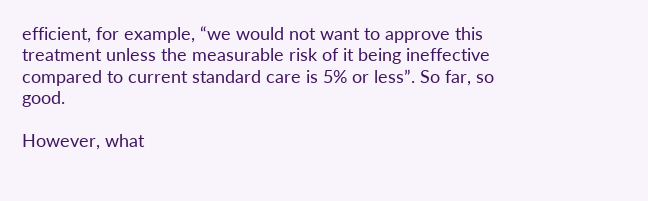efficient, for example, “we would not want to approve this treatment unless the measurable risk of it being ineffective compared to current standard care is 5% or less”. So far, so good.

However, what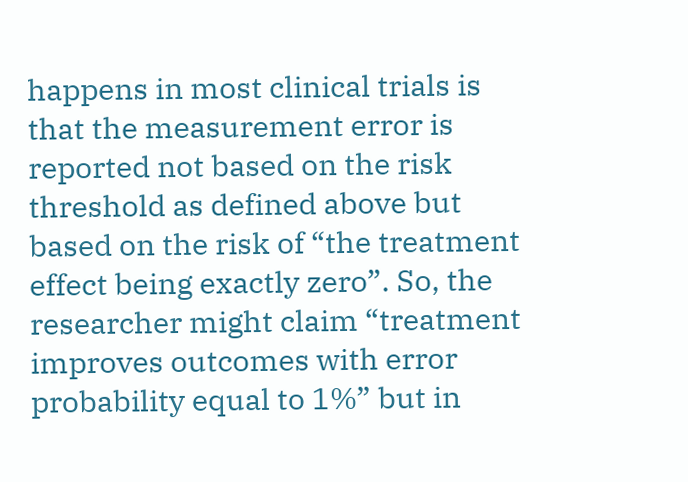happens in most clinical trials is that the measurement error is reported not based on the risk threshold as defined above but based on the risk of “the treatment effect being exactly zero”. So, the researcher might claim “treatment improves outcomes with error probability equal to 1%” but in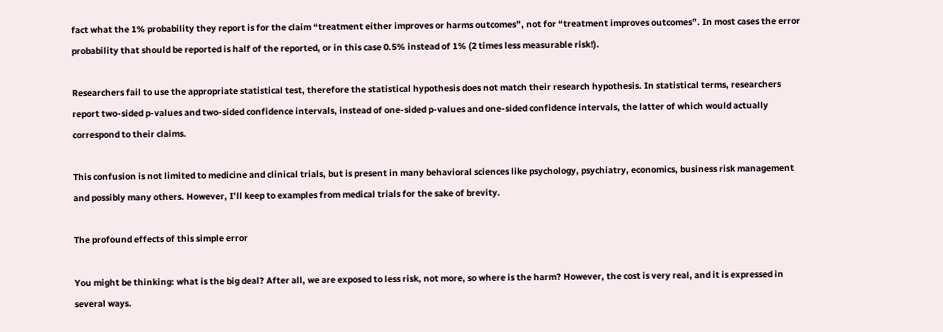fact what the 1% probability they report is for the claim “treatment either improves or harms outcomes”, not for “treatment improves outcomes”. In most cases the error probability that should be reported is half of the reported, or in this case 0.5% instead of 1% (2 times less measurable risk!).

Researchers fail to use the appropriate statistical test, therefore the statistical hypothesis does not match their research hypothesis. In statistical terms, researchers report two-sided p-values and two-sided confidence intervals, instead of one-sided p-values and one-sided confidence intervals, the latter of which would actually correspond to their claims.

This confusion is not limited to medicine and clinical trials, but is present in many behavioral sciences like psychology, psychiatry, economics, business risk management and possibly many others. However, I’ll keep to examples from medical trials for the sake of brevity.

The profound effects of this simple error

You might be thinking: what is the big deal? After all, we are exposed to less risk, not more, so where is the harm? However, the cost is very real, and it is expressed in several ways.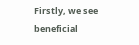Firstly, we see beneficial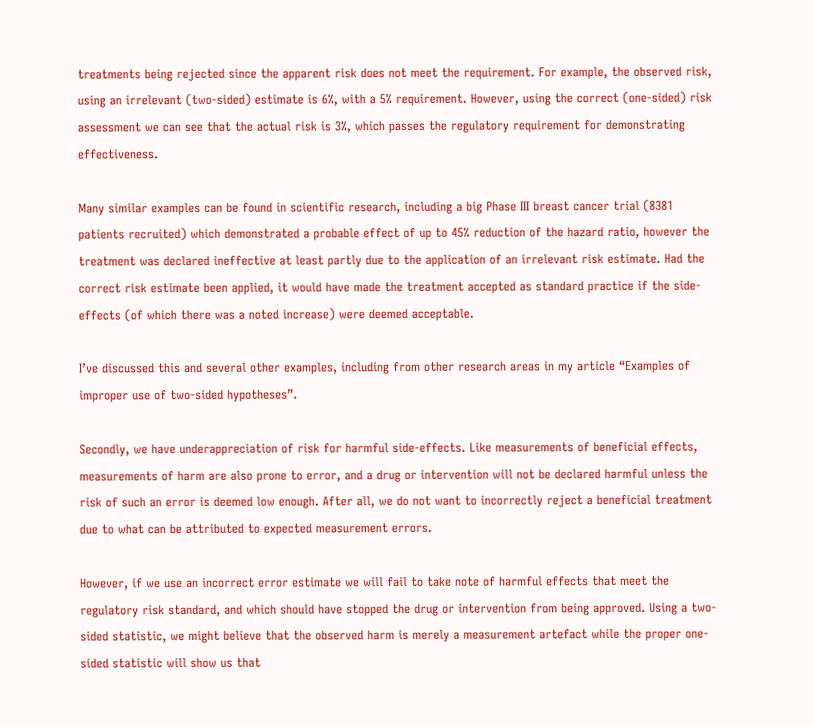treatments being rejected since the apparent risk does not meet the requirement. For example, the observed risk, using an irrelevant (two-sided) estimate is 6%, with a 5% requirement. However, using the correct (one-sided) risk assessment we can see that the actual risk is 3%, which passes the regulatory requirement for demonstrating effectiveness.

Many similar examples can be found in scientific research, including a big Phase III breast cancer trial (8381 patients recruited) which demonstrated a probable effect of up to 45% reduction of the hazard ratio, however the treatment was declared ineffective at least partly due to the application of an irrelevant risk estimate. Had the correct risk estimate been applied, it would have made the treatment accepted as standard practice if the side-effects (of which there was a noted increase) were deemed acceptable.

I’ve discussed this and several other examples, including from other research areas in my article “Examples of improper use of two-sided hypotheses”.

Secondly, we have underappreciation of risk for harmful side-effects. Like measurements of beneficial effects, measurements of harm are also prone to error, and a drug or intervention will not be declared harmful unless the risk of such an error is deemed low enough. After all, we do not want to incorrectly reject a beneficial treatment due to what can be attributed to expected measurement errors.

However, if we use an incorrect error estimate we will fail to take note of harmful effects that meet the regulatory risk standard, and which should have stopped the drug or intervention from being approved. Using a two-sided statistic, we might believe that the observed harm is merely a measurement artefact while the proper one-sided statistic will show us that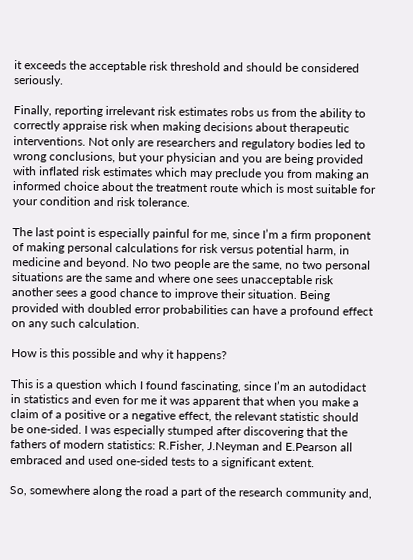it exceeds the acceptable risk threshold and should be considered seriously.

Finally, reporting irrelevant risk estimates robs us from the ability to correctly appraise risk when making decisions about therapeutic interventions. Not only are researchers and regulatory bodies led to wrong conclusions, but your physician and you are being provided with inflated risk estimates which may preclude you from making an informed choice about the treatment route which is most suitable for your condition and risk tolerance.

The last point is especially painful for me, since I’m a firm proponent of making personal calculations for risk versus potential harm, in medicine and beyond. No two people are the same, no two personal situations are the same and where one sees unacceptable risk another sees a good chance to improve their situation. Being provided with doubled error probabilities can have a profound effect on any such calculation.

How is this possible and why it happens?

This is a question which I found fascinating, since I’m an autodidact in statistics and even for me it was apparent that when you make a claim of a positive or a negative effect, the relevant statistic should be one-sided. I was especially stumped after discovering that the fathers of modern statistics: R.Fisher, J.Neyman and E.Pearson all embraced and used one-sided tests to a significant extent.

So, somewhere along the road a part of the research community and,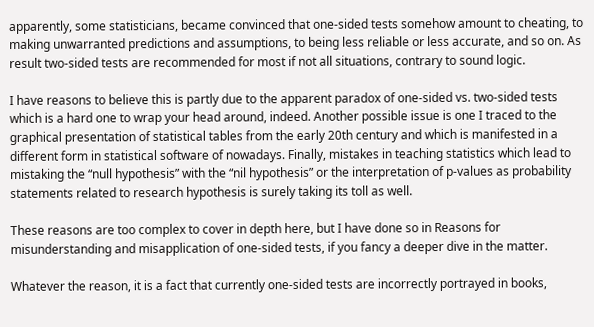apparently, some statisticians, became convinced that one-sided tests somehow amount to cheating, to making unwarranted predictions and assumptions, to being less reliable or less accurate, and so on. As result two-sided tests are recommended for most if not all situations, contrary to sound logic.

I have reasons to believe this is partly due to the apparent paradox of one-sided vs. two-sided tests which is a hard one to wrap your head around, indeed. Another possible issue is one I traced to the graphical presentation of statistical tables from the early 20th century and which is manifested in a different form in statistical software of nowadays. Finally, mistakes in teaching statistics which lead to mistaking the “null hypothesis” with the “nil hypothesis” or the interpretation of p-values as probability statements related to research hypothesis is surely taking its toll as well.

These reasons are too complex to cover in depth here, but I have done so in Reasons for misunderstanding and misapplication of one-sided tests, if you fancy a deeper dive in the matter.

Whatever the reason, it is a fact that currently one-sided tests are incorrectly portrayed in books,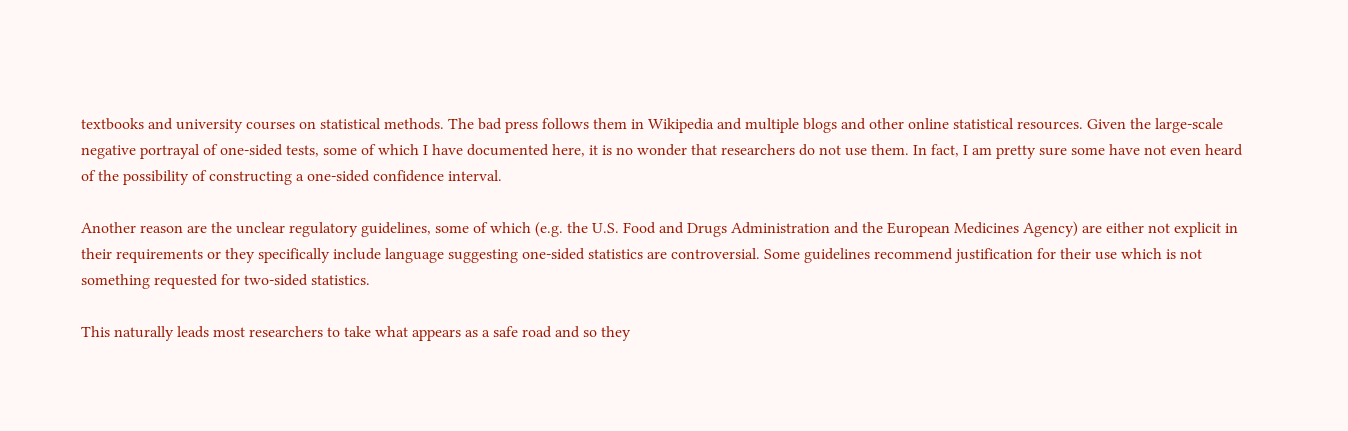textbooks and university courses on statistical methods. The bad press follows them in Wikipedia and multiple blogs and other online statistical resources. Given the large-scale negative portrayal of one-sided tests, some of which I have documented here, it is no wonder that researchers do not use them. In fact, I am pretty sure some have not even heard of the possibility of constructing a one-sided confidence interval.

Another reason are the unclear regulatory guidelines, some of which (e.g. the U.S. Food and Drugs Administration and the European Medicines Agency) are either not explicit in their requirements or they specifically include language suggesting one-sided statistics are controversial. Some guidelines recommend justification for their use which is not something requested for two-sided statistics.

This naturally leads most researchers to take what appears as a safe road and so they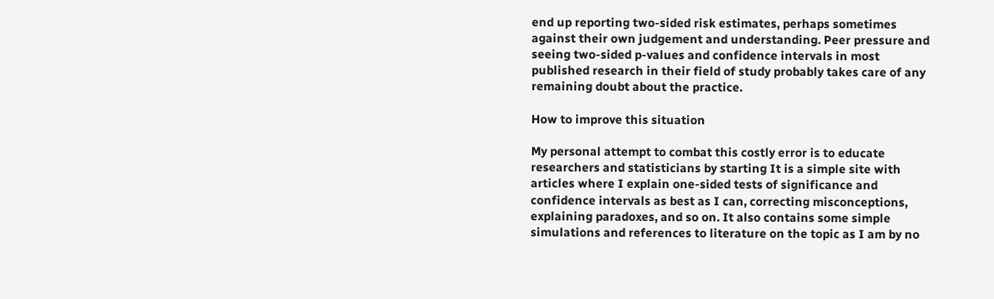end up reporting two-sided risk estimates, perhaps sometimes against their own judgement and understanding. Peer pressure and seeing two-sided p-values and confidence intervals in most published research in their field of study probably takes care of any remaining doubt about the practice.

How to improve this situation

My personal attempt to combat this costly error is to educate researchers and statisticians by starting It is a simple site with articles where I explain one-sided tests of significance and confidence intervals as best as I can, correcting misconceptions, explaining paradoxes, and so on. It also contains some simple simulations and references to literature on the topic as I am by no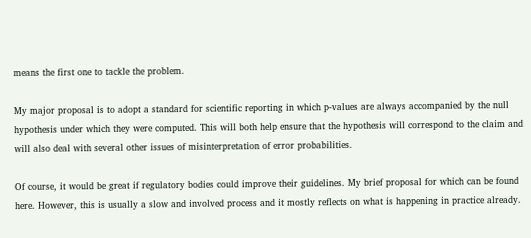means the first one to tackle the problem.

My major proposal is to adopt a standard for scientific reporting in which p-values are always accompanied by the null hypothesis under which they were computed. This will both help ensure that the hypothesis will correspond to the claim and will also deal with several other issues of misinterpretation of error probabilities.

Of course, it would be great if regulatory bodies could improve their guidelines. My brief proposal for which can be found here. However, this is usually a slow and involved process and it mostly reflects on what is happening in practice already.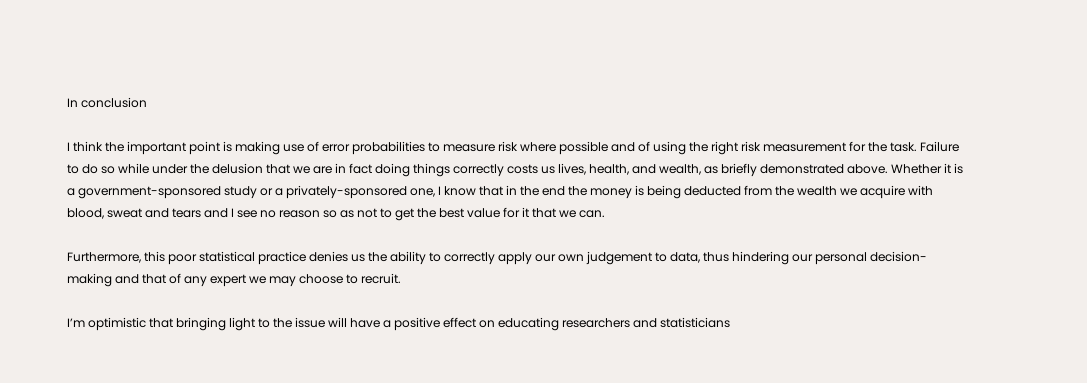In conclusion

I think the important point is making use of error probabilities to measure risk where possible and of using the right risk measurement for the task. Failure to do so while under the delusion that we are in fact doing things correctly costs us lives, health, and wealth, as briefly demonstrated above. Whether it is a government-sponsored study or a privately-sponsored one, I know that in the end the money is being deducted from the wealth we acquire with blood, sweat and tears and I see no reason so as not to get the best value for it that we can.

Furthermore, this poor statistical practice denies us the ability to correctly apply our own judgement to data, thus hindering our personal decision-making and that of any expert we may choose to recruit.

I’m optimistic that bringing light to the issue will have a positive effect on educating researchers and statisticians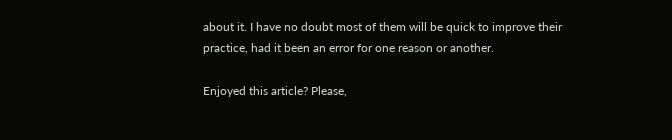about it. I have no doubt most of them will be quick to improve their practice, had it been an error for one reason or another.

Enjoyed this article? Please,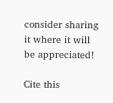consider sharing it where it will be appreciated!

Cite this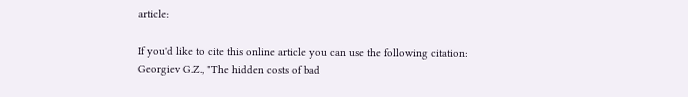article:

If you'd like to cite this online article you can use the following citation:
Georgiev G.Z., "The hidden costs of bad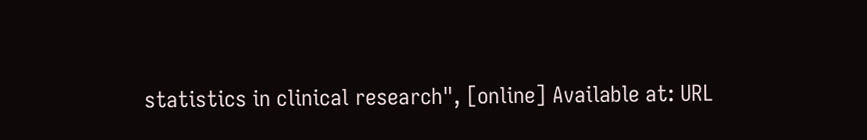statistics in clinical research", [online] Available at: URL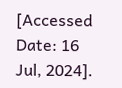[Accessed Date: 16 Jul, 2024].